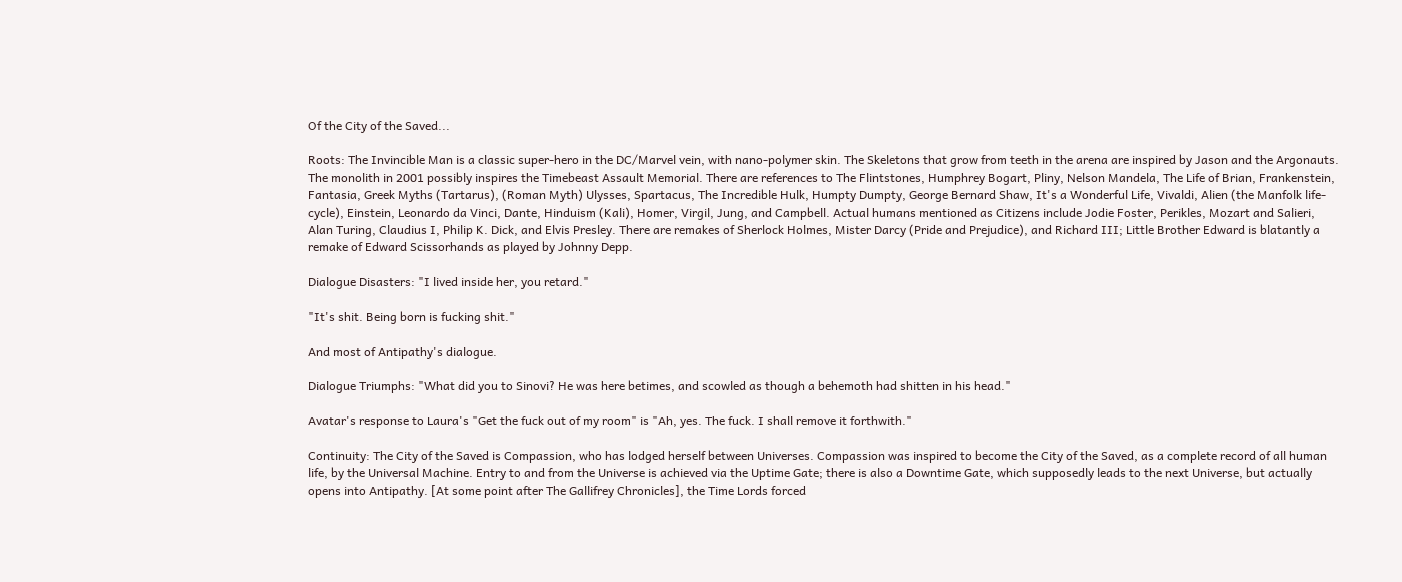Of the City of the Saved...

Roots: The Invincible Man is a classic super-hero in the DC/Marvel vein, with nano-polymer skin. The Skeletons that grow from teeth in the arena are inspired by Jason and the Argonauts. The monolith in 2001 possibly inspires the Timebeast Assault Memorial. There are references to The Flintstones, Humphrey Bogart, Pliny, Nelson Mandela, The Life of Brian, Frankenstein, Fantasia, Greek Myths (Tartarus), (Roman Myth) Ulysses, Spartacus, The Incredible Hulk, Humpty Dumpty, George Bernard Shaw, It's a Wonderful Life, Vivaldi, Alien (the Manfolk life-cycle), Einstein, Leonardo da Vinci, Dante, Hinduism (Kali), Homer, Virgil, Jung, and Campbell. Actual humans mentioned as Citizens include Jodie Foster, Perikles, Mozart and Salieri, Alan Turing, Claudius I, Philip K. Dick, and Elvis Presley. There are remakes of Sherlock Holmes, Mister Darcy (Pride and Prejudice), and Richard III; Little Brother Edward is blatantly a remake of Edward Scissorhands as played by Johnny Depp.

Dialogue Disasters: "I lived inside her, you retard."

"It's shit. Being born is fucking shit."

And most of Antipathy's dialogue.

Dialogue Triumphs: "What did you to Sinovi? He was here betimes, and scowled as though a behemoth had shitten in his head."

Avatar's response to Laura's "Get the fuck out of my room" is "Ah, yes. The fuck. I shall remove it forthwith."

Continuity: The City of the Saved is Compassion, who has lodged herself between Universes. Compassion was inspired to become the City of the Saved, as a complete record of all human life, by the Universal Machine. Entry to and from the Universe is achieved via the Uptime Gate; there is also a Downtime Gate, which supposedly leads to the next Universe, but actually opens into Antipathy. [At some point after The Gallifrey Chronicles], the Time Lords forced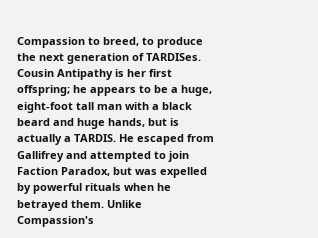Compassion to breed, to produce the next generation of TARDISes. Cousin Antipathy is her first offspring; he appears to be a huge, eight-foot tall man with a black beard and huge hands, but is actually a TARDIS. He escaped from Gallifrey and attempted to join Faction Paradox, but was expelled by powerful rituals when he betrayed them. Unlike Compassion's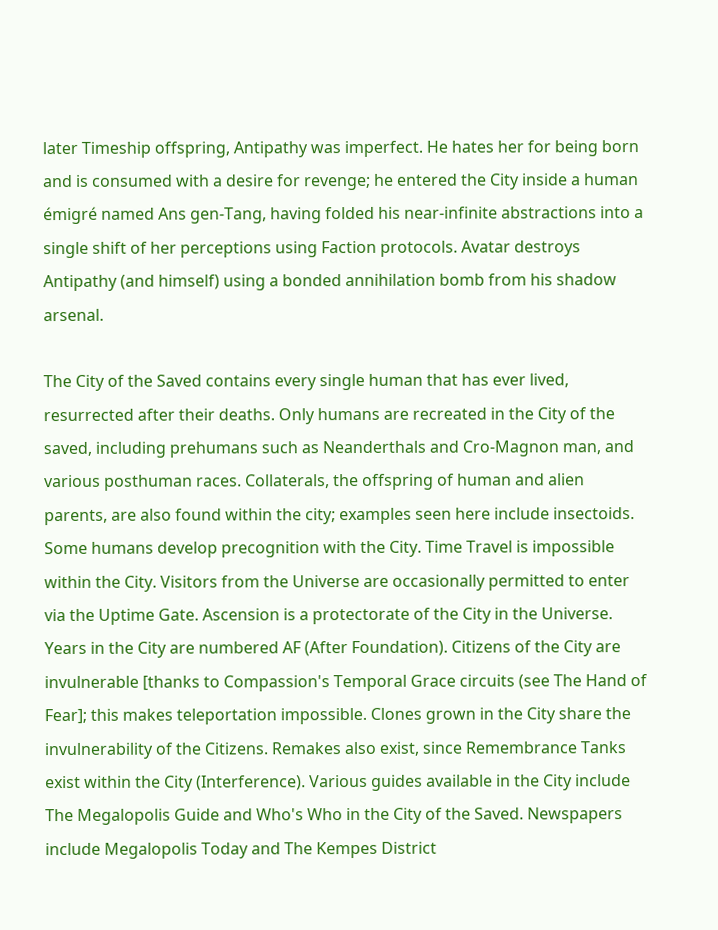later Timeship offspring, Antipathy was imperfect. He hates her for being born and is consumed with a desire for revenge; he entered the City inside a human émigré named Ans gen-Tang, having folded his near-infinite abstractions into a single shift of her perceptions using Faction protocols. Avatar destroys Antipathy (and himself) using a bonded annihilation bomb from his shadow arsenal.

The City of the Saved contains every single human that has ever lived, resurrected after their deaths. Only humans are recreated in the City of the saved, including prehumans such as Neanderthals and Cro-Magnon man, and various posthuman races. Collaterals, the offspring of human and alien parents, are also found within the city; examples seen here include insectoids. Some humans develop precognition with the City. Time Travel is impossible within the City. Visitors from the Universe are occasionally permitted to enter via the Uptime Gate. Ascension is a protectorate of the City in the Universe. Years in the City are numbered AF (After Foundation). Citizens of the City are invulnerable [thanks to Compassion's Temporal Grace circuits (see The Hand of Fear]; this makes teleportation impossible. Clones grown in the City share the invulnerability of the Citizens. Remakes also exist, since Remembrance Tanks exist within the City (Interference). Various guides available in the City include The Megalopolis Guide and Who's Who in the City of the Saved. Newspapers include Megalopolis Today and The Kempes District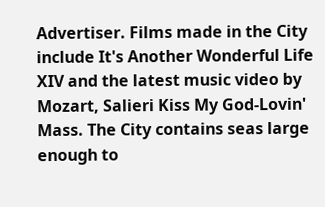Advertiser. Films made in the City include It's Another Wonderful Life XIV and the latest music video by Mozart, Salieri Kiss My God-Lovin' Mass. The City contains seas large enough to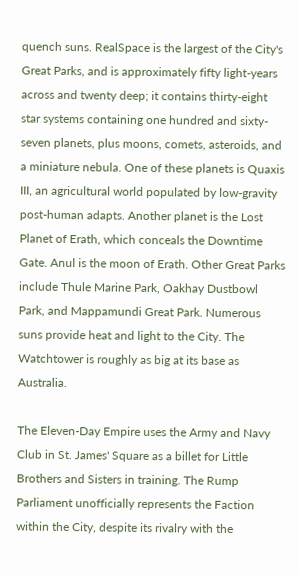quench suns. RealSpace is the largest of the City's Great Parks, and is approximately fifty light-years across and twenty deep; it contains thirty-eight star systems containing one hundred and sixty-seven planets, plus moons, comets, asteroids, and a miniature nebula. One of these planets is Quaxis III, an agricultural world populated by low-gravity post-human adapts. Another planet is the Lost Planet of Erath, which conceals the Downtime Gate. Anul is the moon of Erath. Other Great Parks include Thule Marine Park, Oakhay Dustbowl Park, and Mappamundi Great Park. Numerous suns provide heat and light to the City. The Watchtower is roughly as big at its base as Australia.

The Eleven-Day Empire uses the Army and Navy Club in St. James' Square as a billet for Little Brothers and Sisters in training. The Rump Parliament unofficially represents the Faction within the City, despite its rivalry with the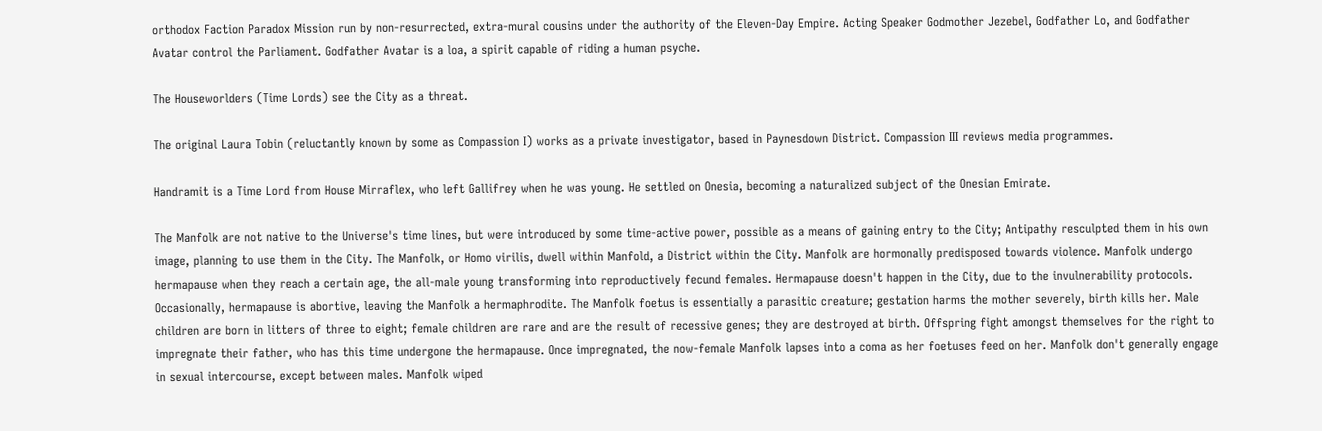orthodox Faction Paradox Mission run by non-resurrected, extra-mural cousins under the authority of the Eleven-Day Empire. Acting Speaker Godmother Jezebel, Godfather Lo, and Godfather Avatar control the Parliament. Godfather Avatar is a loa, a spirit capable of riding a human psyche.

The Houseworlders (Time Lords) see the City as a threat.

The original Laura Tobin (reluctantly known by some as Compassion I) works as a private investigator, based in Paynesdown District. Compassion III reviews media programmes.

Handramit is a Time Lord from House Mirraflex, who left Gallifrey when he was young. He settled on Onesia, becoming a naturalized subject of the Onesian Emirate.

The Manfolk are not native to the Universe's time lines, but were introduced by some time-active power, possible as a means of gaining entry to the City; Antipathy resculpted them in his own image, planning to use them in the City. The Manfolk, or Homo virilis, dwell within Manfold, a District within the City. Manfolk are hormonally predisposed towards violence. Manfolk undergo hermapause when they reach a certain age, the all-male young transforming into reproductively fecund females. Hermapause doesn't happen in the City, due to the invulnerability protocols. Occasionally, hermapause is abortive, leaving the Manfolk a hermaphrodite. The Manfolk foetus is essentially a parasitic creature; gestation harms the mother severely, birth kills her. Male children are born in litters of three to eight; female children are rare and are the result of recessive genes; they are destroyed at birth. Offspring fight amongst themselves for the right to impregnate their father, who has this time undergone the hermapause. Once impregnated, the now-female Manfolk lapses into a coma as her foetuses feed on her. Manfolk don't generally engage in sexual intercourse, except between males. Manfolk wiped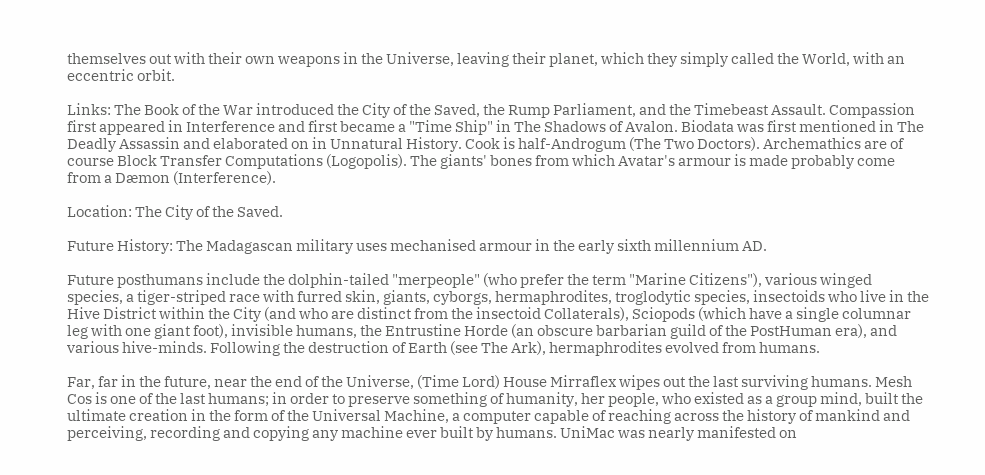themselves out with their own weapons in the Universe, leaving their planet, which they simply called the World, with an eccentric orbit.

Links: The Book of the War introduced the City of the Saved, the Rump Parliament, and the Timebeast Assault. Compassion first appeared in Interference and first became a "Time Ship" in The Shadows of Avalon. Biodata was first mentioned in The Deadly Assassin and elaborated on in Unnatural History. Cook is half-Androgum (The Two Doctors). Archemathics are of course Block Transfer Computations (Logopolis). The giants' bones from which Avatar's armour is made probably come from a Dæmon (Interference).

Location: The City of the Saved.

Future History: The Madagascan military uses mechanised armour in the early sixth millennium AD.

Future posthumans include the dolphin-tailed "merpeople" (who prefer the term "Marine Citizens"), various winged species, a tiger-striped race with furred skin, giants, cyborgs, hermaphrodites, troglodytic species, insectoids who live in the Hive District within the City (and who are distinct from the insectoid Collaterals), Sciopods (which have a single columnar leg with one giant foot), invisible humans, the Entrustine Horde (an obscure barbarian guild of the PostHuman era), and various hive-minds. Following the destruction of Earth (see The Ark), hermaphrodites evolved from humans.

Far, far in the future, near the end of the Universe, (Time Lord) House Mirraflex wipes out the last surviving humans. Mesh Cos is one of the last humans; in order to preserve something of humanity, her people, who existed as a group mind, built the ultimate creation in the form of the Universal Machine, a computer capable of reaching across the history of mankind and perceiving, recording and copying any machine ever built by humans. UniMac was nearly manifested on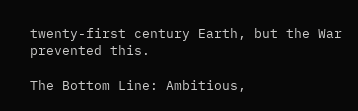twenty-first century Earth, but the War prevented this.

The Bottom Line: Ambitious,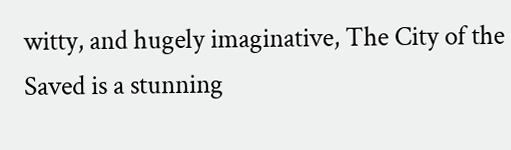witty, and hugely imaginative, The City of the Saved is a stunning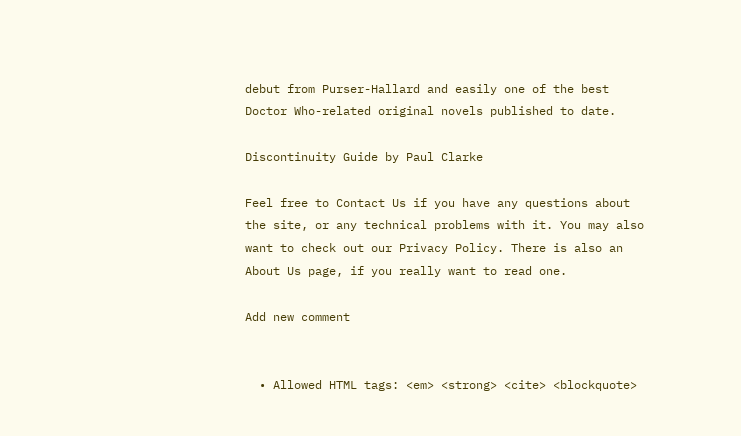debut from Purser-Hallard and easily one of the best Doctor Who-related original novels published to date.

Discontinuity Guide by Paul Clarke

Feel free to Contact Us if you have any questions about the site, or any technical problems with it. You may also want to check out our Privacy Policy. There is also an About Us page, if you really want to read one.

Add new comment


  • Allowed HTML tags: <em> <strong> <cite> <blockquote>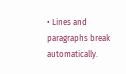• Lines and paragraphs break automatically.